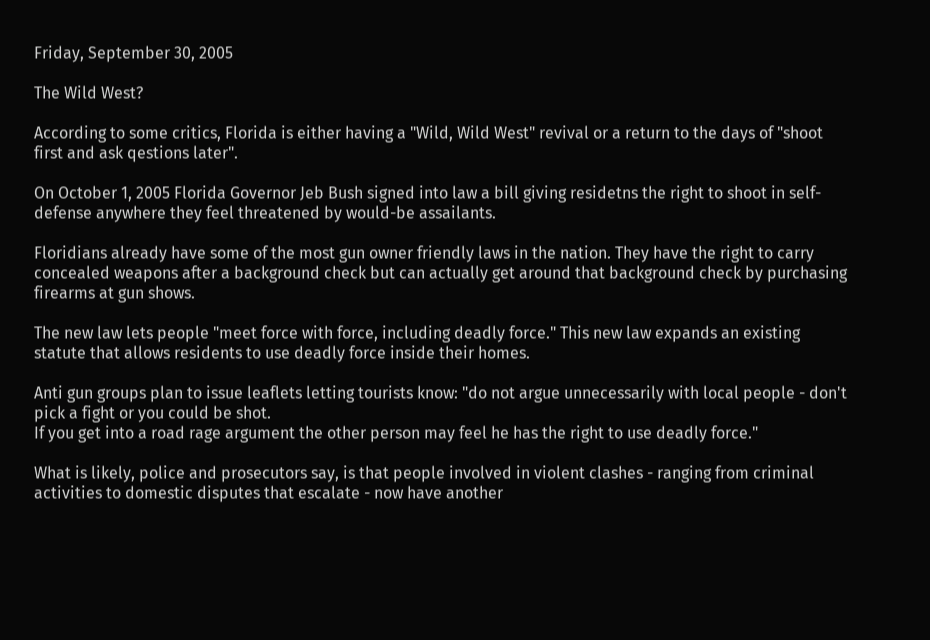Friday, September 30, 2005

The Wild West?

According to some critics, Florida is either having a "Wild, Wild West" revival or a return to the days of "shoot first and ask qestions later".

On October 1, 2005 Florida Governor Jeb Bush signed into law a bill giving residetns the right to shoot in self-defense anywhere they feel threatened by would-be assailants.

Floridians already have some of the most gun owner friendly laws in the nation. They have the right to carry concealed weapons after a background check but can actually get around that background check by purchasing firearms at gun shows.

The new law lets people "meet force with force, including deadly force." This new law expands an existing statute that allows residents to use deadly force inside their homes.

Anti gun groups plan to issue leaflets letting tourists know: "do not argue unnecessarily with local people - don't pick a fight or you could be shot.
If you get into a road rage argument the other person may feel he has the right to use deadly force."

What is likely, police and prosecutors say, is that people involved in violent clashes - ranging from criminal activities to domestic disputes that escalate - now have another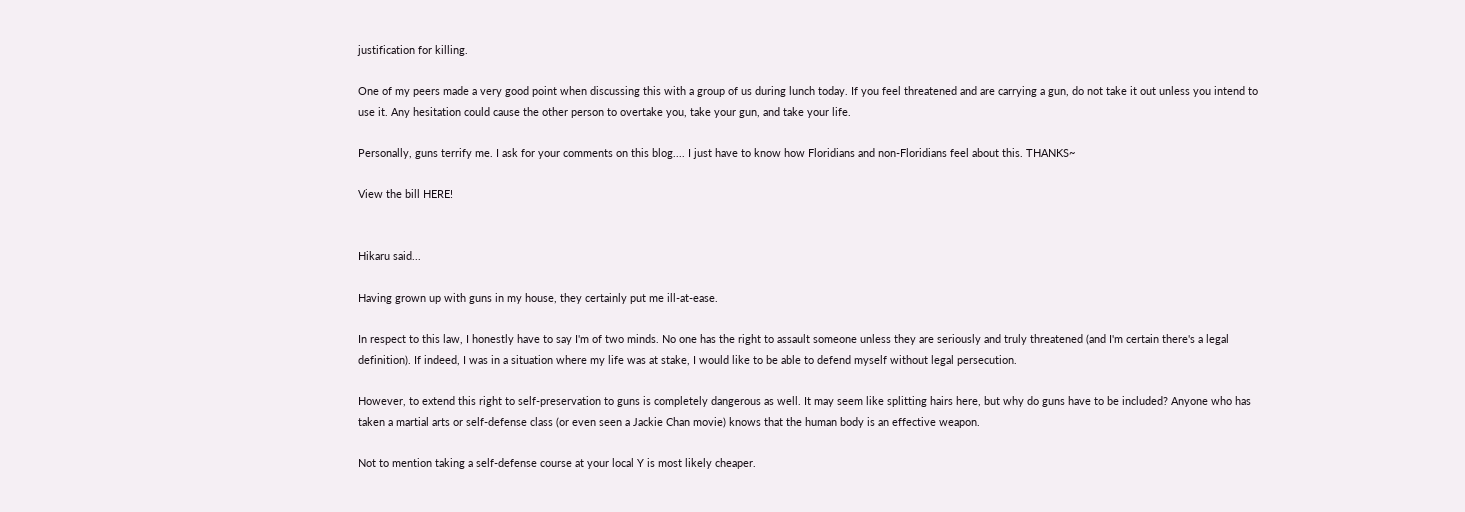justification for killing.

One of my peers made a very good point when discussing this with a group of us during lunch today. If you feel threatened and are carrying a gun, do not take it out unless you intend to use it. Any hesitation could cause the other person to overtake you, take your gun, and take your life.

Personally, guns terrify me. I ask for your comments on this blog.... I just have to know how Floridians and non-Floridians feel about this. THANKS~

View the bill HERE!


Hikaru said...

Having grown up with guns in my house, they certainly put me ill-at-ease.

In respect to this law, I honestly have to say I'm of two minds. No one has the right to assault someone unless they are seriously and truly threatened (and I'm certain there's a legal definition). If indeed, I was in a situation where my life was at stake, I would like to be able to defend myself without legal persecution.

However, to extend this right to self-preservation to guns is completely dangerous as well. It may seem like splitting hairs here, but why do guns have to be included? Anyone who has taken a martial arts or self-defense class (or even seen a Jackie Chan movie) knows that the human body is an effective weapon.

Not to mention taking a self-defense course at your local Y is most likely cheaper.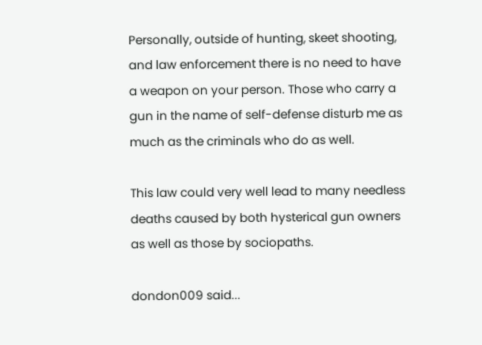Personally, outside of hunting, skeet shooting, and law enforcement there is no need to have a weapon on your person. Those who carry a gun in the name of self-defense disturb me as much as the criminals who do as well.

This law could very well lead to many needless deaths caused by both hysterical gun owners as well as those by sociopaths.

dondon009 said...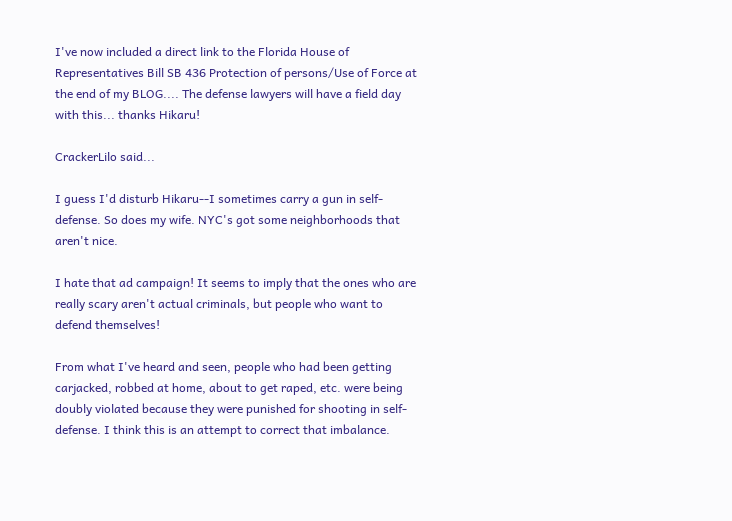I've now included a direct link to the Florida House of Representatives Bill SB 436 Protection of persons/Use of Force at the end of my BLOG.... The defense lawyers will have a field day with this... thanks Hikaru!

CrackerLilo said...

I guess I'd disturb Hikaru--I sometimes carry a gun in self-defense. So does my wife. NYC's got some neighborhoods that aren't nice.

I hate that ad campaign! It seems to imply that the ones who are really scary aren't actual criminals, but people who want to defend themselves!

From what I've heard and seen, people who had been getting carjacked, robbed at home, about to get raped, etc. were being doubly violated because they were punished for shooting in self-defense. I think this is an attempt to correct that imbalance.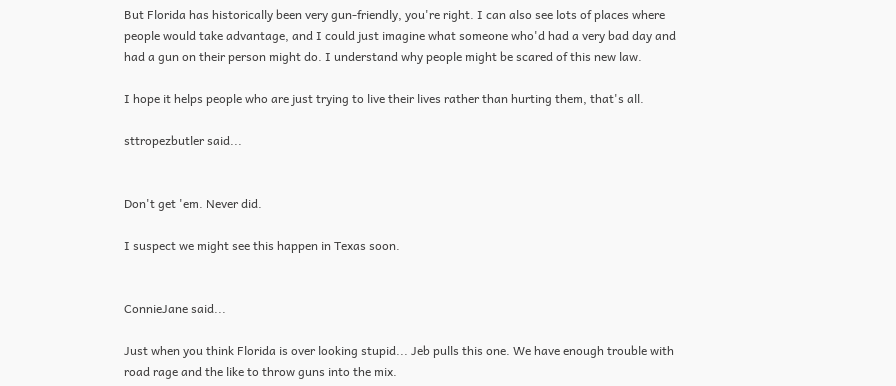But Florida has historically been very gun-friendly, you're right. I can also see lots of places where people would take advantage, and I could just imagine what someone who'd had a very bad day and had a gun on their person might do. I understand why people might be scared of this new law.

I hope it helps people who are just trying to live their lives rather than hurting them, that's all.

sttropezbutler said...


Don't get 'em. Never did.

I suspect we might see this happen in Texas soon.


ConnieJane said...

Just when you think Florida is over looking stupid... Jeb pulls this one. We have enough trouble with road rage and the like to throw guns into the mix.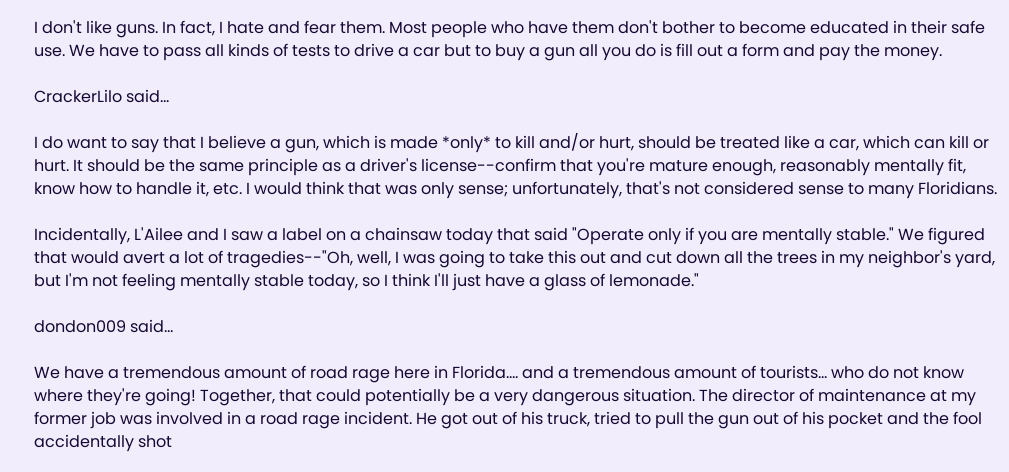I don't like guns. In fact, I hate and fear them. Most people who have them don't bother to become educated in their safe use. We have to pass all kinds of tests to drive a car but to buy a gun all you do is fill out a form and pay the money.

CrackerLilo said...

I do want to say that I believe a gun, which is made *only* to kill and/or hurt, should be treated like a car, which can kill or hurt. It should be the same principle as a driver's license--confirm that you're mature enough, reasonably mentally fit, know how to handle it, etc. I would think that was only sense; unfortunately, that's not considered sense to many Floridians.

Incidentally, L'Ailee and I saw a label on a chainsaw today that said "Operate only if you are mentally stable." We figured that would avert a lot of tragedies--"Oh, well, I was going to take this out and cut down all the trees in my neighbor's yard, but I'm not feeling mentally stable today, so I think I'll just have a glass of lemonade."

dondon009 said...

We have a tremendous amount of road rage here in Florida.... and a tremendous amount of tourists... who do not know where they're going! Together, that could potentially be a very dangerous situation. The director of maintenance at my former job was involved in a road rage incident. He got out of his truck, tried to pull the gun out of his pocket and the fool accidentally shot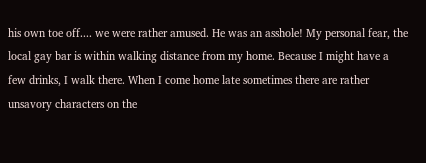his own toe off.... we were rather amused. He was an asshole! My personal fear, the local gay bar is within walking distance from my home. Because I might have a few drinks, I walk there. When I come home late sometimes there are rather unsavory characters on the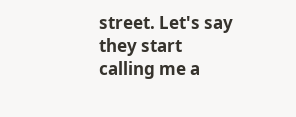street. Let's say they start calling me a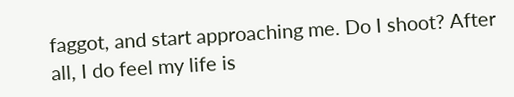faggot, and start approaching me. Do I shoot? After all, I do feel my life is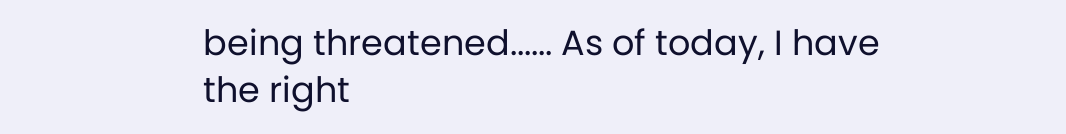being threatened...... As of today, I have the right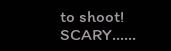to shoot! SCARY......